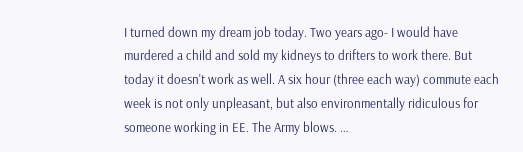I turned down my dream job today. Two years ago- I would have murdered a child and sold my kidneys to drifters to work there. But today it doesn't work as well. A six hour (three each way) commute each week is not only unpleasant, but also environmentally ridiculous for someone working in EE. The Army blows. …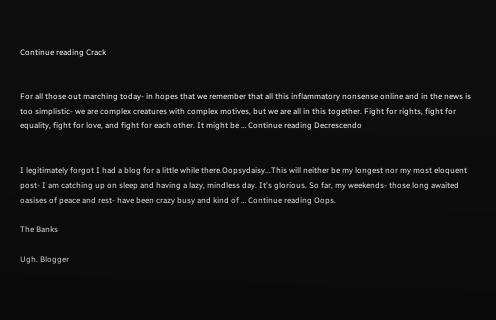Continue reading Crack


For all those out marching today- in hopes that we remember that all this inflammatory nonsense online and in the news is too simplistic- we are complex creatures with complex motives, but we are all in this together. Fight for rights, fight for equality, fight for love, and fight for each other. It might be … Continue reading Decrescendo


I legitimately forgot I had a blog for a little while there.Oopsydaisy...This will neither be my longest nor my most eloquent post- I am catching up on sleep and having a lazy, mindless day. It's glorious. So far, my weekends- those long awaited oasises of peace and rest- have been crazy busy and kind of … Continue reading Oops.

The Banks

Ugh. Blogger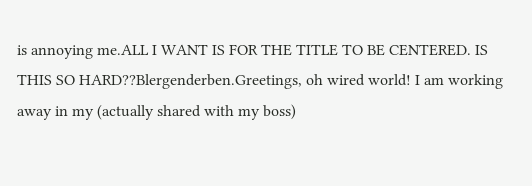is annoying me.ALL I WANT IS FOR THE TITLE TO BE CENTERED. IS THIS SO HARD??Blergenderben.Greetings, oh wired world! I am working away in my (actually shared with my boss)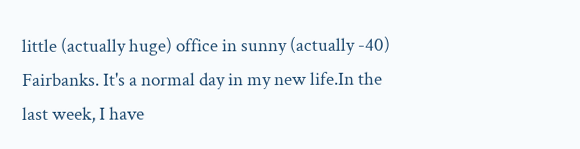little (actually huge) office in sunny (actually -40) Fairbanks. It's a normal day in my new life.In the last week, I have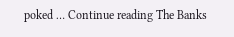poked … Continue reading The Banks